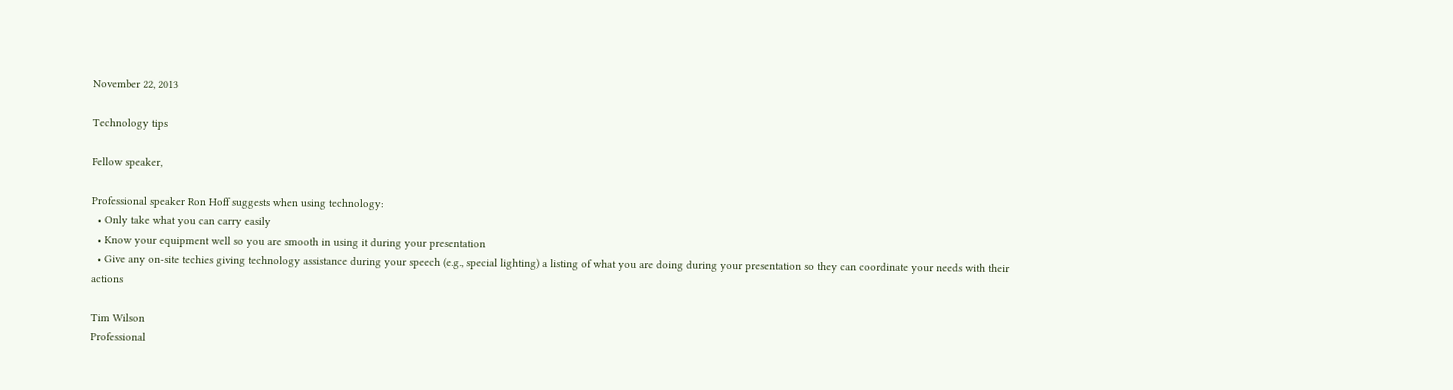November 22, 2013

Technology tips

Fellow speaker,

Professional speaker Ron Hoff suggests when using technology:
  • Only take what you can carry easily
  • Know your equipment well so you are smooth in using it during your presentation
  • Give any on-site techies giving technology assistance during your speech (e.g., special lighting) a listing of what you are doing during your presentation so they can coordinate your needs with their actions

Tim Wilson
Professional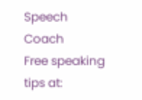Speech Coach
Free speaking tips at: